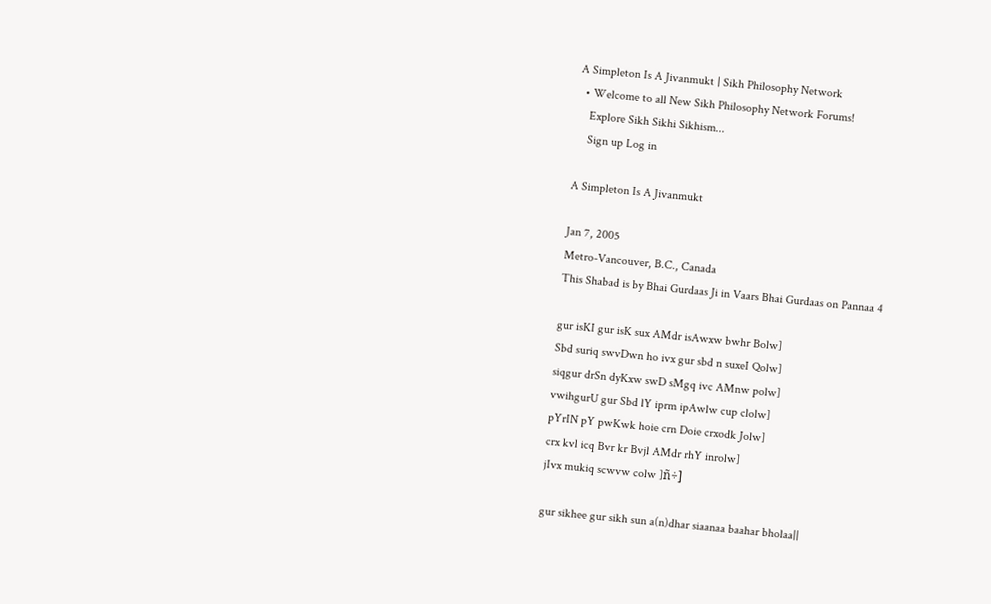A Simpleton Is A Jivanmukt | Sikh Philosophy Network
  • Welcome to all New Sikh Philosophy Network Forums!
    Explore Sikh Sikhi Sikhism...
    Sign up Log in

A Simpleton Is A Jivanmukt

Jan 7, 2005
Metro-Vancouver, B.C., Canada
This Shabad is by Bhai Gurdaas Ji in Vaars Bhai Gurdaas on Pannaa 4

gur isKI gur isK sux AMdr isAwxw bwhr Bolw]
Sbd suriq swvDwn ho ivx gur sbd n suxeI Qolw]
siqgur drSn dyKxw swD sMgq ivc AMnw polw]
vwihgurU gur Sbd lY iprm ipAwlw cup clolw]
pYrIN pY pwKwk hoie crn Doie crxodk Jolw]
crx kvl icq Bvr kr Bvjl AMdr rhY inrolw]
jIvx mukiq scwvw colw ]ñ÷]

gur sikhee gur sikh sun a(n)dhar siaanaa baahar bholaa||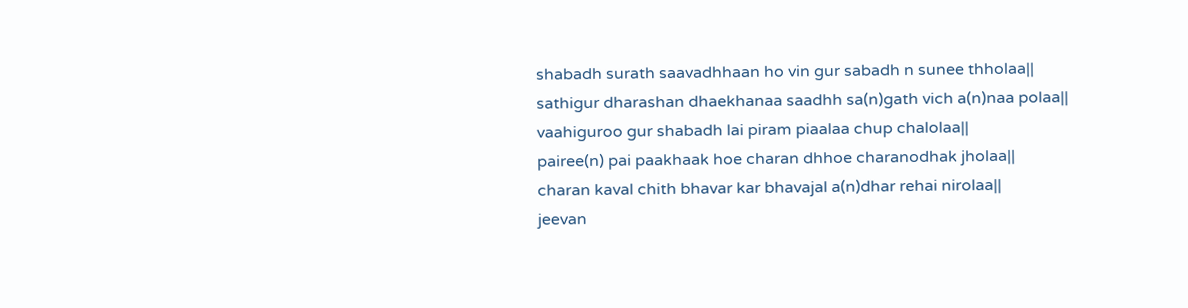shabadh surath saavadhhaan ho vin gur sabadh n sunee thholaa||
sathigur dharashan dhaekhanaa saadhh sa(n)gath vich a(n)naa polaa||
vaahiguroo gur shabadh lai piram piaalaa chup chalolaa||
pairee(n) pai paakhaak hoe charan dhhoe charanodhak jholaa||
charan kaval chith bhavar kar bhavajal a(n)dhar rehai nirolaa||
jeevan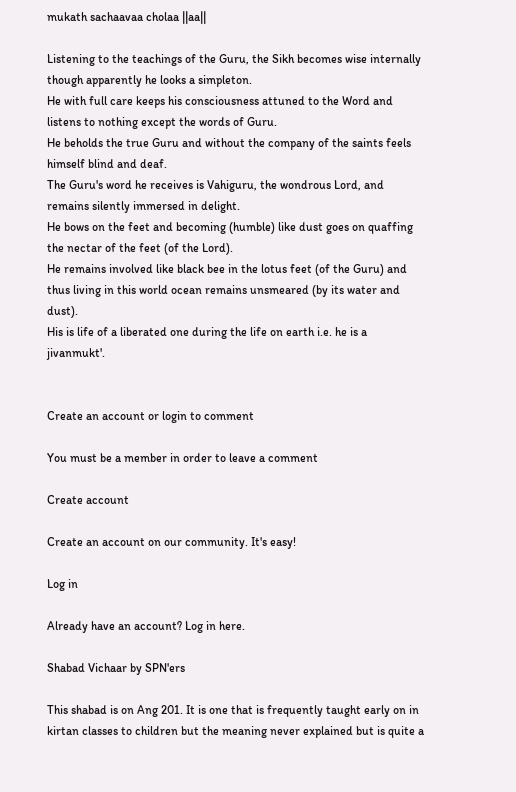mukath sachaavaa cholaa ||aa||

Listening to the teachings of the Guru, the Sikh becomes wise internally though apparently he looks a simpleton.
He with full care keeps his consciousness attuned to the Word and listens to nothing except the words of Guru.
He beholds the true Guru and without the company of the saints feels himself blind and deaf.
The Guru's word he receives is Vahiguru, the wondrous Lord, and remains silently immersed in delight.
He bows on the feet and becoming (humble) like dust goes on quaffing the nectar of the feet (of the Lord).
He remains involved like black bee in the lotus feet (of the Guru) and thus living in this world ocean remains unsmeared (by its water and dust).
His is life of a liberated one during the life on earth i.e. he is a jivanmukt'.


Create an account or login to comment

You must be a member in order to leave a comment

Create account

Create an account on our community. It's easy!

Log in

Already have an account? Log in here.

Shabad Vichaar by SPN'ers

This shabad is on Ang 201. It is one that is frequently taught early on in kirtan classes to children but the meaning never explained but is quite a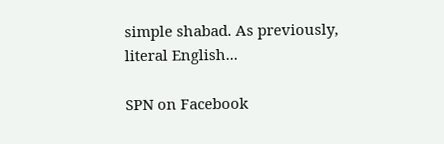simple shabad. As previously, literal English...

SPN on Facebook